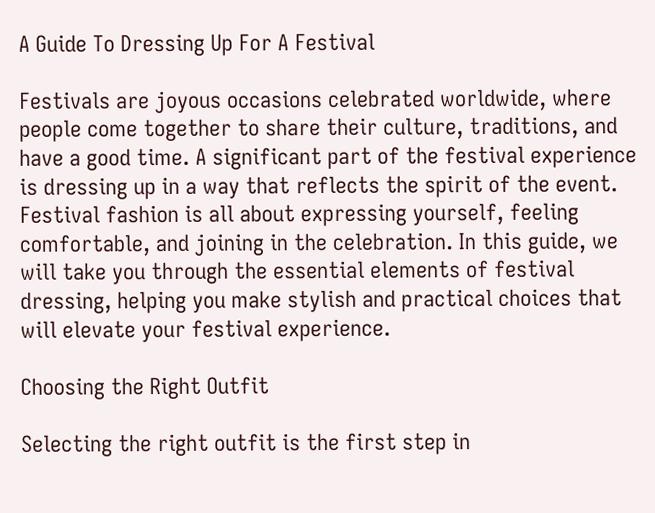A Guide To Dressing Up For A Festival

Festivals are joyous occasions celebrated worldwide, where people come together to share their culture, traditions, and have a good time. A significant part of the festival experience is dressing up in a way that reflects the spirit of the event. Festival fashion is all about expressing yourself, feeling comfortable, and joining in the celebration. In this guide, we will take you through the essential elements of festival dressing, helping you make stylish and practical choices that will elevate your festival experience.

Choosing the Right Outfit

Selecting the right outfit is the first step in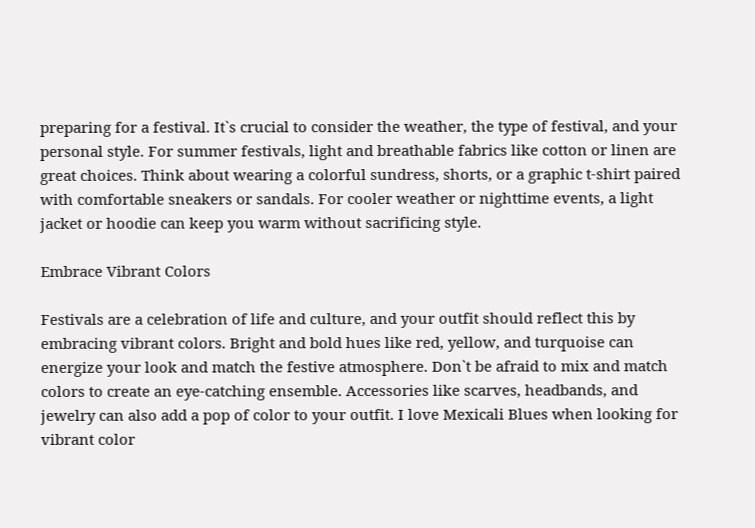preparing for a festival. It`s crucial to consider the weather, the type of festival, and your personal style. For summer festivals, light and breathable fabrics like cotton or linen are great choices. Think about wearing a colorful sundress, shorts, or a graphic t-shirt paired with comfortable sneakers or sandals. For cooler weather or nighttime events, a light jacket or hoodie can keep you warm without sacrificing style.

Embrace Vibrant Colors

Festivals are a celebration of life and culture, and your outfit should reflect this by embracing vibrant colors. Bright and bold hues like red, yellow, and turquoise can energize your look and match the festive atmosphere. Don`t be afraid to mix and match colors to create an eye-catching ensemble. Accessories like scarves, headbands, and jewelry can also add a pop of color to your outfit. I love Mexicali Blues when looking for vibrant color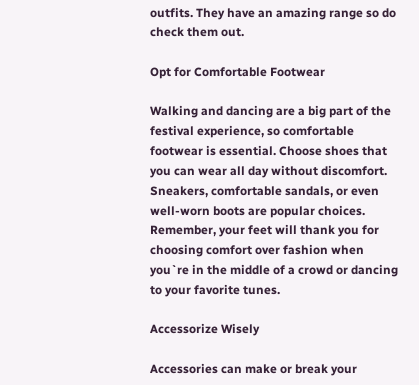outfits. They have an amazing range so do check them out.

Opt for Comfortable Footwear

Walking and dancing are a big part of the festival experience, so comfortable footwear is essential. Choose shoes that you can wear all day without discomfort. Sneakers, comfortable sandals, or even well-worn boots are popular choices. Remember, your feet will thank you for choosing comfort over fashion when you`re in the middle of a crowd or dancing to your favorite tunes.

Accessorize Wisely

Accessories can make or break your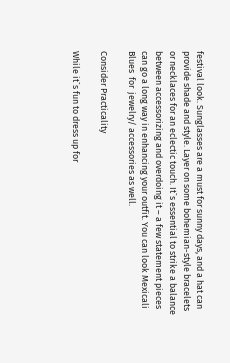festival look. Sunglasses are a must for sunny days, and a hat can provide shade and style. Layer on some bohemian-style bracelets or necklaces for an eclectic touch. It`s essential to strike a balance between accessorizing and overdoing it – a few statement pieces can go a long way in enhancing your outfit. You can look Mexicali Blues  for  jewelry/ accessories as well.

Consider Practicality

While it`s fun to dress up for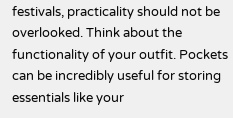festivals, practicality should not be overlooked. Think about the functionality of your outfit. Pockets can be incredibly useful for storing essentials like your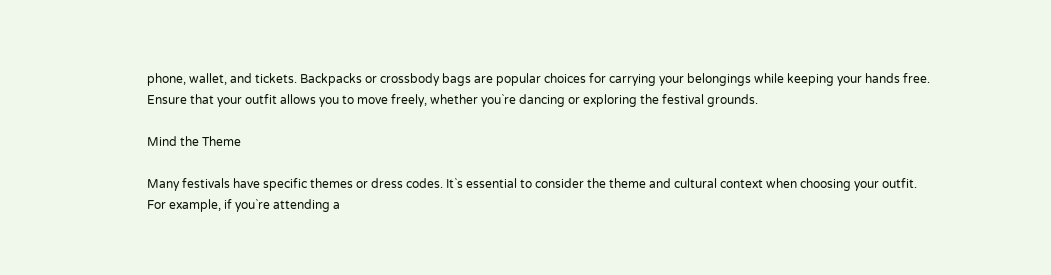phone, wallet, and tickets. Backpacks or crossbody bags are popular choices for carrying your belongings while keeping your hands free. Ensure that your outfit allows you to move freely, whether you`re dancing or exploring the festival grounds.

Mind the Theme

Many festivals have specific themes or dress codes. It`s essential to consider the theme and cultural context when choosing your outfit. For example, if you`re attending a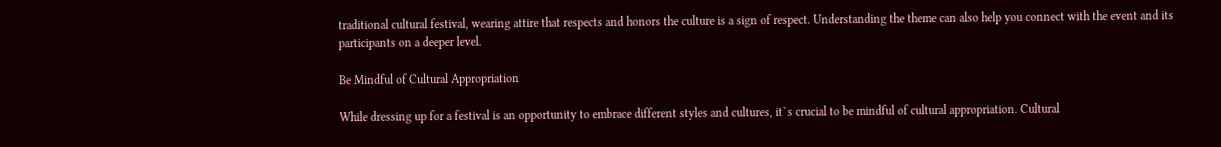traditional cultural festival, wearing attire that respects and honors the culture is a sign of respect. Understanding the theme can also help you connect with the event and its participants on a deeper level.

Be Mindful of Cultural Appropriation

While dressing up for a festival is an opportunity to embrace different styles and cultures, it`s crucial to be mindful of cultural appropriation. Cultural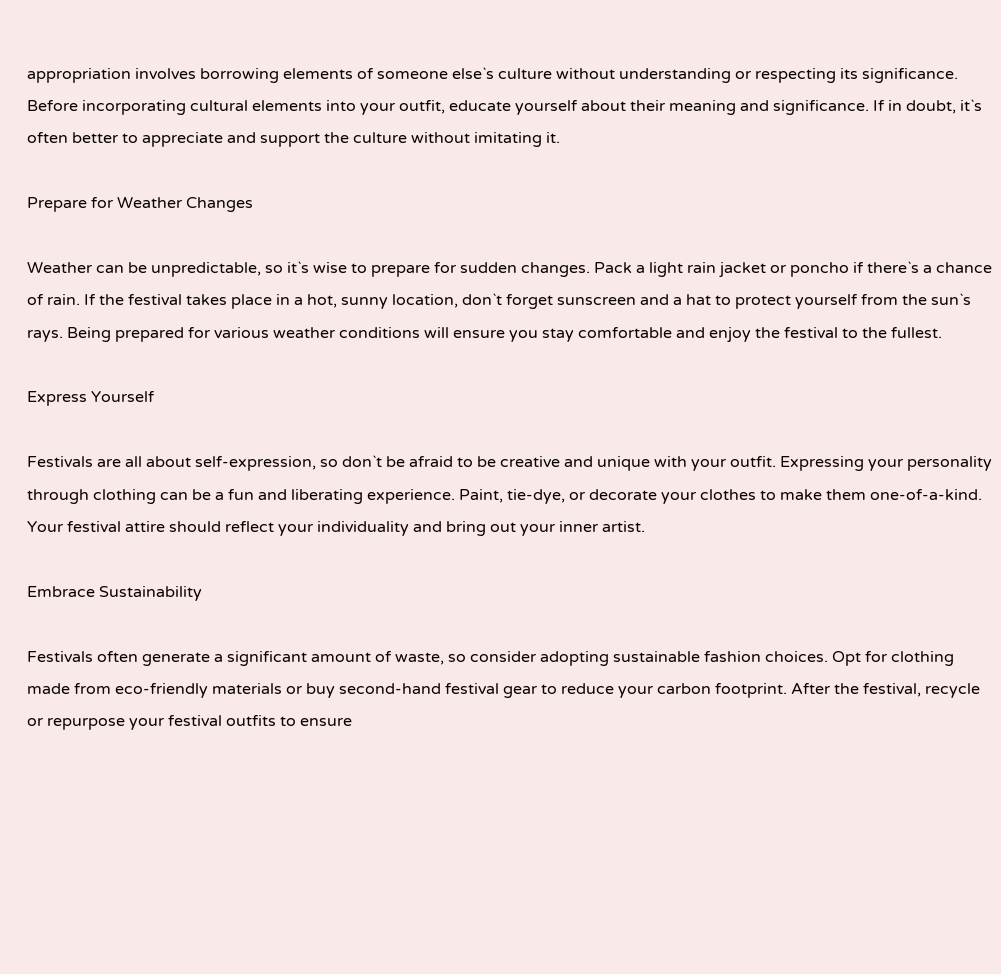appropriation involves borrowing elements of someone else`s culture without understanding or respecting its significance. Before incorporating cultural elements into your outfit, educate yourself about their meaning and significance. If in doubt, it`s often better to appreciate and support the culture without imitating it.

Prepare for Weather Changes

Weather can be unpredictable, so it`s wise to prepare for sudden changes. Pack a light rain jacket or poncho if there`s a chance of rain. If the festival takes place in a hot, sunny location, don`t forget sunscreen and a hat to protect yourself from the sun`s rays. Being prepared for various weather conditions will ensure you stay comfortable and enjoy the festival to the fullest.

Express Yourself

Festivals are all about self-expression, so don`t be afraid to be creative and unique with your outfit. Expressing your personality through clothing can be a fun and liberating experience. Paint, tie-dye, or decorate your clothes to make them one-of-a-kind. Your festival attire should reflect your individuality and bring out your inner artist.

Embrace Sustainability

Festivals often generate a significant amount of waste, so consider adopting sustainable fashion choices. Opt for clothing made from eco-friendly materials or buy second-hand festival gear to reduce your carbon footprint. After the festival, recycle or repurpose your festival outfits to ensure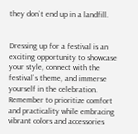they don`t end up in a landfill.


Dressing up for a festival is an exciting opportunity to showcase your style, connect with the festival`s theme, and immerse yourself in the celebration. Remember to prioritize comfort and practicality while embracing vibrant colors and accessories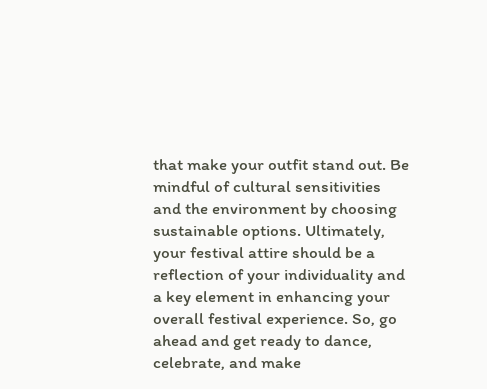that make your outfit stand out. Be mindful of cultural sensitivities and the environment by choosing sustainable options. Ultimately, your festival attire should be a reflection of your individuality and a key element in enhancing your overall festival experience. So, go ahead and get ready to dance, celebrate, and make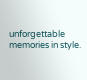unforgettable memories in style.